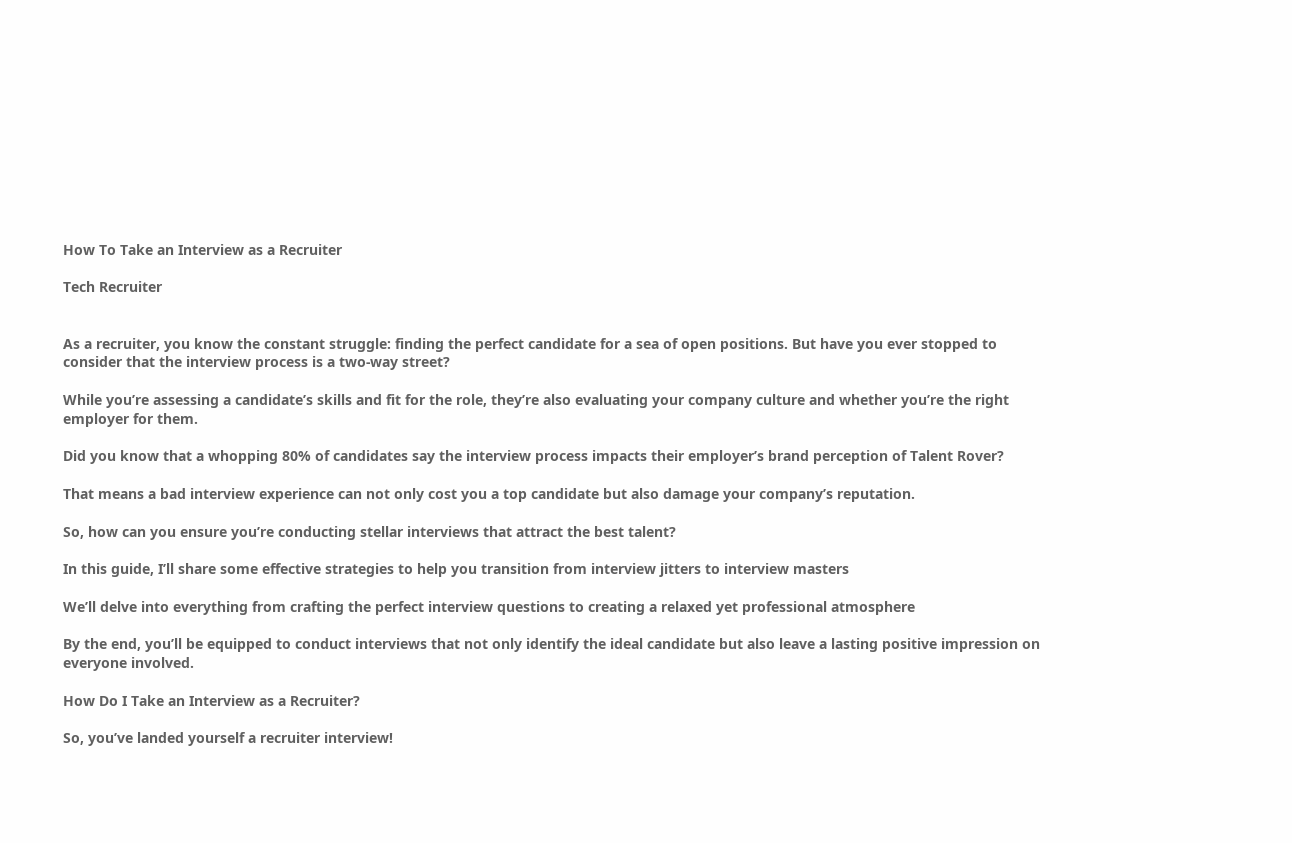How To Take an Interview as a Recruiter

Tech Recruiter


As a recruiter, you know the constant struggle: finding the perfect candidate for a sea of open positions. But have you ever stopped to consider that the interview process is a two-way street?

While you’re assessing a candidate’s skills and fit for the role, they’re also evaluating your company culture and whether you’re the right employer for them.

Did you know that a whopping 80% of candidates say the interview process impacts their employer’s brand perception of Talent Rover?

That means a bad interview experience can not only cost you a top candidate but also damage your company’s reputation.

So, how can you ensure you’re conducting stellar interviews that attract the best talent?

In this guide, I’ll share some effective strategies to help you transition from interview jitters to interview masters

We’ll delve into everything from crafting the perfect interview questions to creating a relaxed yet professional atmosphere

By the end, you’ll be equipped to conduct interviews that not only identify the ideal candidate but also leave a lasting positive impression on everyone involved.

How Do I Take an Interview as a Recruiter?

So, you’ve landed yourself a recruiter interview!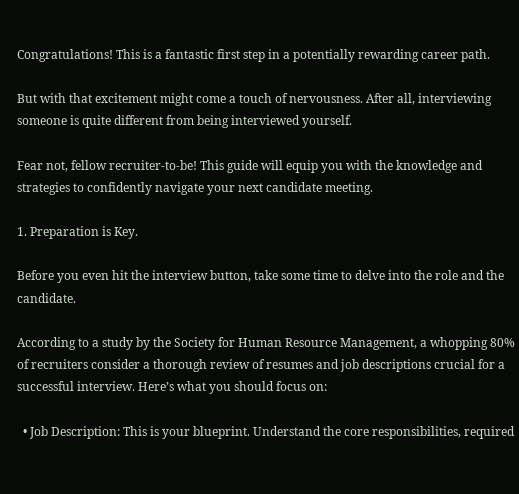Congratulations! This is a fantastic first step in a potentially rewarding career path.

But with that excitement might come a touch of nervousness. After all, interviewing someone is quite different from being interviewed yourself.

Fear not, fellow recruiter-to-be! This guide will equip you with the knowledge and strategies to confidently navigate your next candidate meeting.

1. Preparation is Key.

Before you even hit the interview button, take some time to delve into the role and the candidate.

According to a study by the Society for Human Resource Management, a whopping 80% of recruiters consider a thorough review of resumes and job descriptions crucial for a successful interview. Here’s what you should focus on:

  • Job Description: This is your blueprint. Understand the core responsibilities, required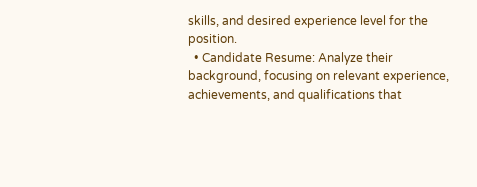skills, and desired experience level for the position.
  • Candidate Resume: Analyze their background, focusing on relevant experience, achievements, and qualifications that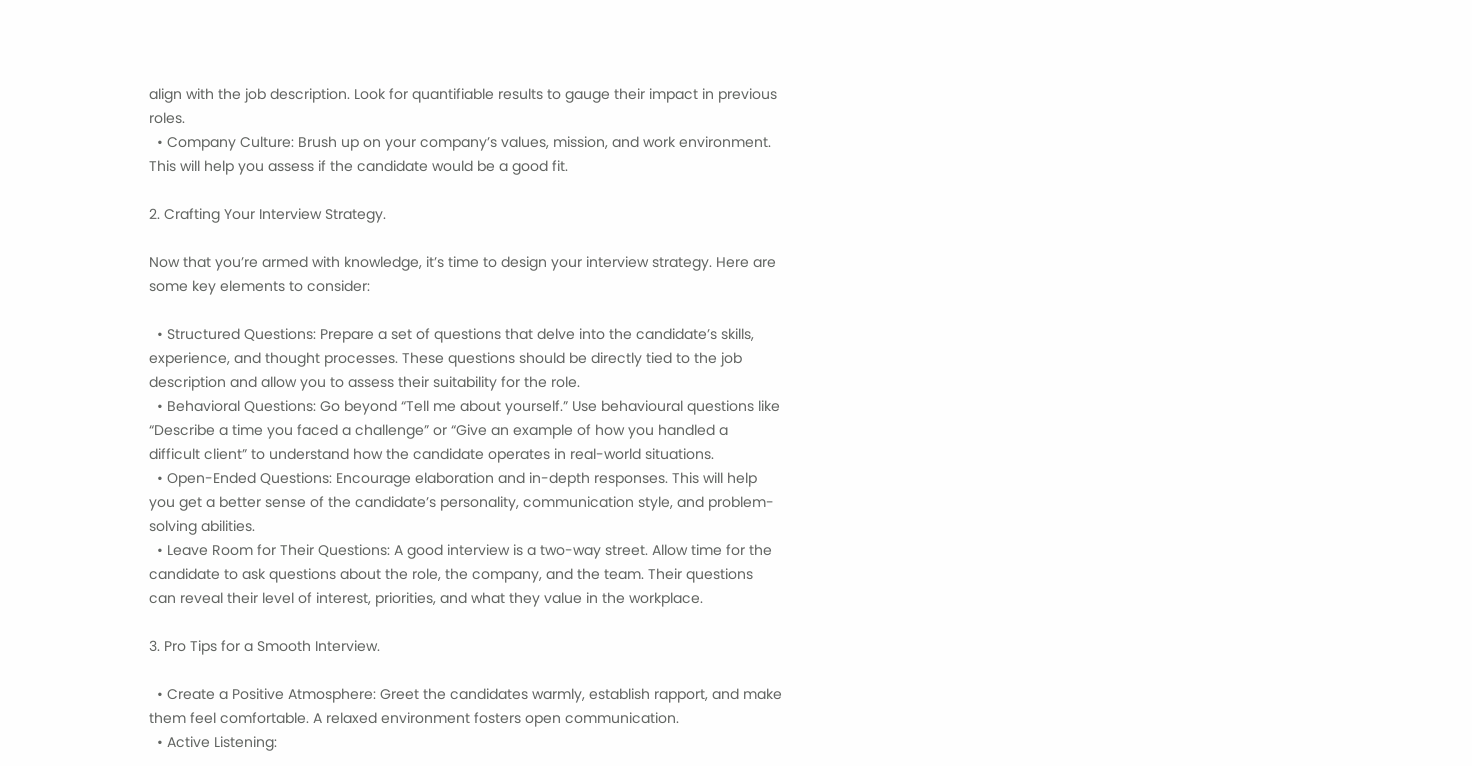align with the job description. Look for quantifiable results to gauge their impact in previous roles.
  • Company Culture: Brush up on your company’s values, mission, and work environment. This will help you assess if the candidate would be a good fit.

2. Crafting Your Interview Strategy.

Now that you’re armed with knowledge, it’s time to design your interview strategy. Here are some key elements to consider:

  • Structured Questions: Prepare a set of questions that delve into the candidate’s skills, experience, and thought processes. These questions should be directly tied to the job description and allow you to assess their suitability for the role.
  • Behavioral Questions: Go beyond “Tell me about yourself.” Use behavioural questions like “Describe a time you faced a challenge” or “Give an example of how you handled a difficult client” to understand how the candidate operates in real-world situations.
  • Open-Ended Questions: Encourage elaboration and in-depth responses. This will help you get a better sense of the candidate’s personality, communication style, and problem-solving abilities.
  • Leave Room for Their Questions: A good interview is a two-way street. Allow time for the candidate to ask questions about the role, the company, and the team. Their questions can reveal their level of interest, priorities, and what they value in the workplace.

3. Pro Tips for a Smooth Interview.

  • Create a Positive Atmosphere: Greet the candidates warmly, establish rapport, and make them feel comfortable. A relaxed environment fosters open communication.
  • Active Listening: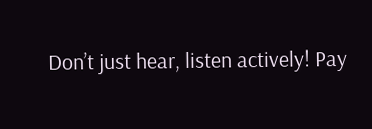Don’t just hear, listen actively! Pay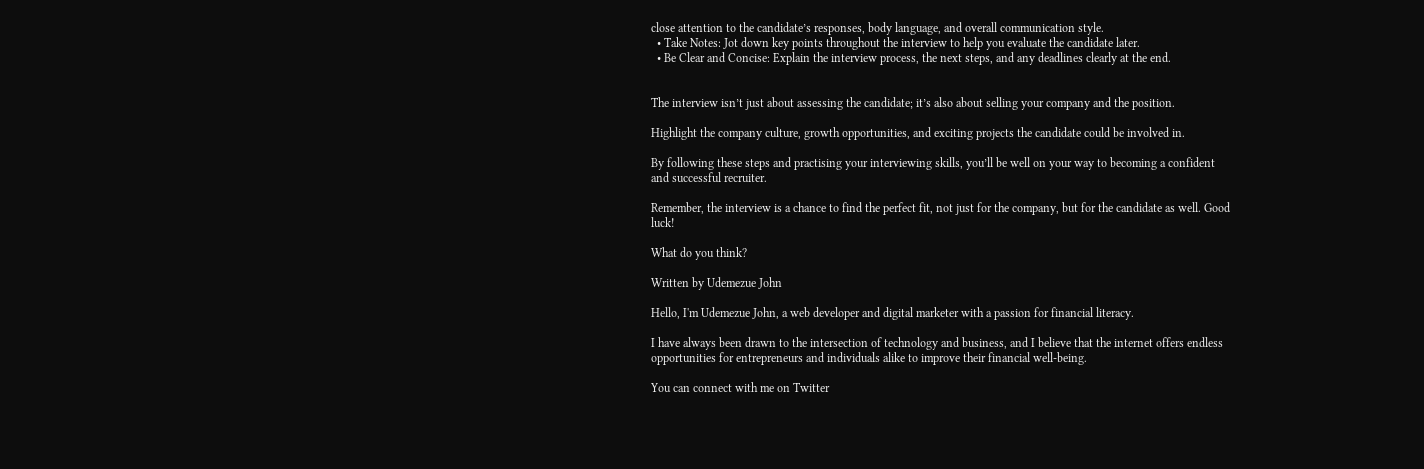close attention to the candidate’s responses, body language, and overall communication style.
  • Take Notes: Jot down key points throughout the interview to help you evaluate the candidate later.
  • Be Clear and Concise: Explain the interview process, the next steps, and any deadlines clearly at the end.


The interview isn’t just about assessing the candidate; it’s also about selling your company and the position.

Highlight the company culture, growth opportunities, and exciting projects the candidate could be involved in.

By following these steps and practising your interviewing skills, you’ll be well on your way to becoming a confident and successful recruiter.

Remember, the interview is a chance to find the perfect fit, not just for the company, but for the candidate as well. Good luck!

What do you think?

Written by Udemezue John

Hello, I'm Udemezue John, a web developer and digital marketer with a passion for financial literacy.

I have always been drawn to the intersection of technology and business, and I believe that the internet offers endless opportunities for entrepreneurs and individuals alike to improve their financial well-being.

You can connect with me on Twitter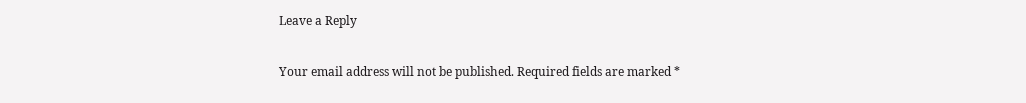Leave a Reply

Your email address will not be published. Required fields are marked *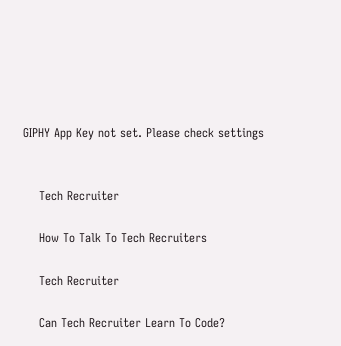GIPHY App Key not set. Please check settings


    Tech Recruiter

    How To Talk To Tech Recruiters

    Tech Recruiter

    Can Tech Recruiter Learn To Code?